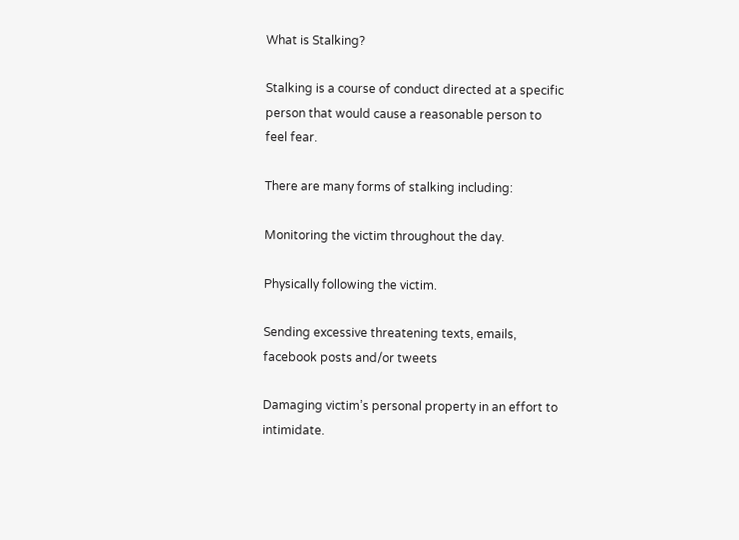What is Stalking?

Stalking is a course of conduct directed at a specific person that would cause a reasonable person to feel fear.

There are many forms of stalking including:

Monitoring the victim throughout the day.

Physically following the victim.

Sending excessive threatening texts, emails, facebook posts and/or tweets

Damaging victim’s personal property in an effort to intimidate.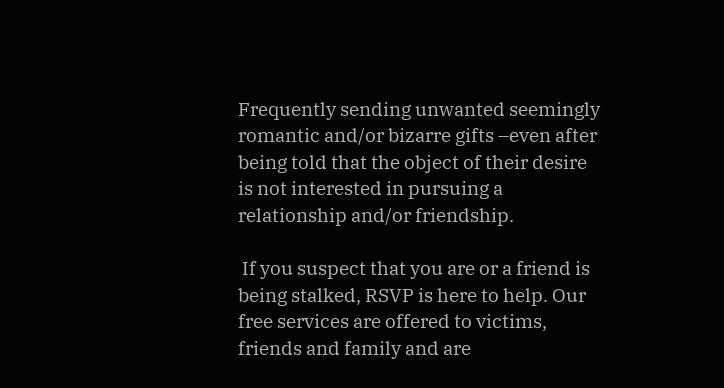Frequently sending unwanted seemingly romantic and/or bizarre gifts –even after being told that the object of their desire is not interested in pursuing a relationship and/or friendship.

 If you suspect that you are or a friend is being stalked, RSVP is here to help. Our free services are offered to victims, friends and family and are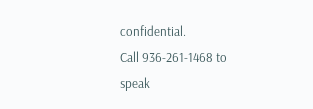confidential.
Call 936-261-1468 to speak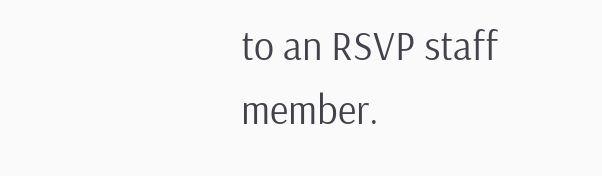to an RSVP staff member.